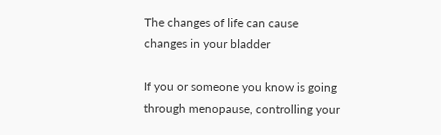The changes of life can cause changes in your bladder

If you or someone you know is going through menopause, controlling your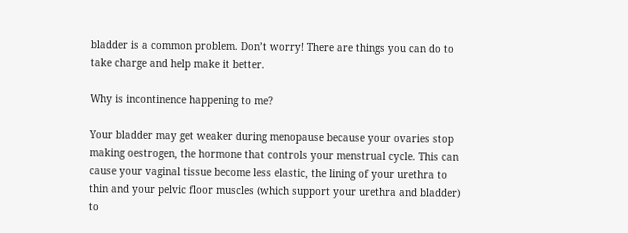bladder is a common problem. Don’t worry! There are things you can do to take charge and help make it better.

Why is incontinence happening to me?

Your bladder may get weaker during menopause because your ovaries stop making oestrogen, the hormone that controls your menstrual cycle. This can cause your vaginal tissue become less elastic, the lining of your urethra to thin and your pelvic floor muscles (which support your urethra and bladder) to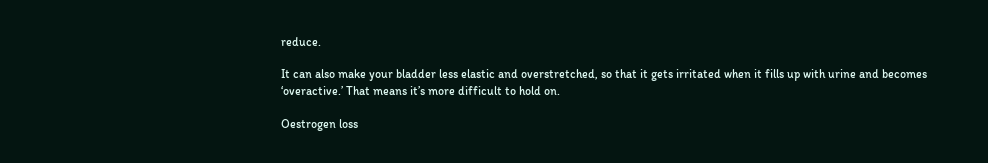reduce.

It can also make your bladder less elastic and overstretched, so that it gets irritated when it fills up with urine and becomes ‘overactive.’ That means it’s more difficult to hold on.

Oestrogen loss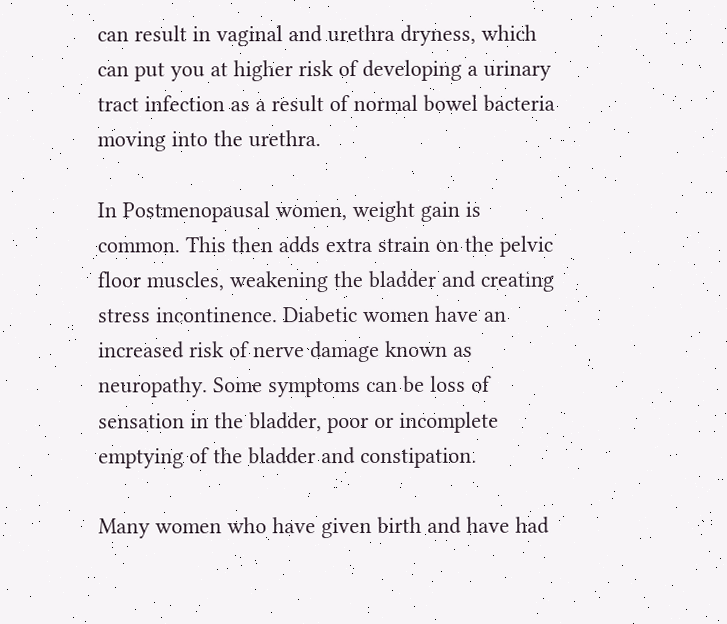can result in vaginal and urethra dryness, which can put you at higher risk of developing a urinary tract infection as a result of normal bowel bacteria moving into the urethra.

In Postmenopausal women, weight gain is common. This then adds extra strain on the pelvic floor muscles, weakening the bladder and creating stress incontinence. Diabetic women have an increased risk of nerve damage known as neuropathy. Some symptoms can be loss of sensation in the bladder, poor or incomplete emptying of the bladder and constipation.

Many women who have given birth and have had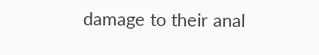damage to their anal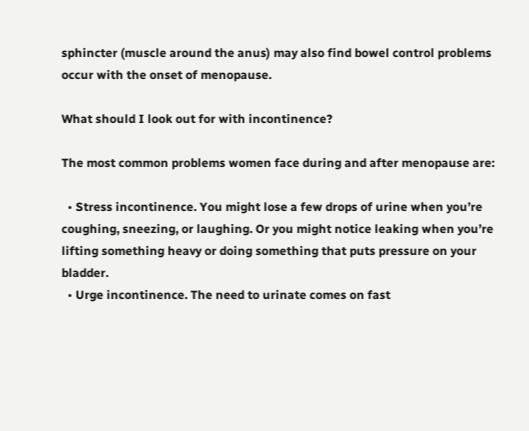sphincter (muscle around the anus) may also find bowel control problems occur with the onset of menopause.

What should I look out for with incontinence?

The most common problems women face during and after menopause are:

  • Stress incontinence. You might lose a few drops of urine when you’re coughing, sneezing, or laughing. Or you might notice leaking when you’re lifting something heavy or doing something that puts pressure on your bladder.
  • Urge incontinence. The need to urinate comes on fast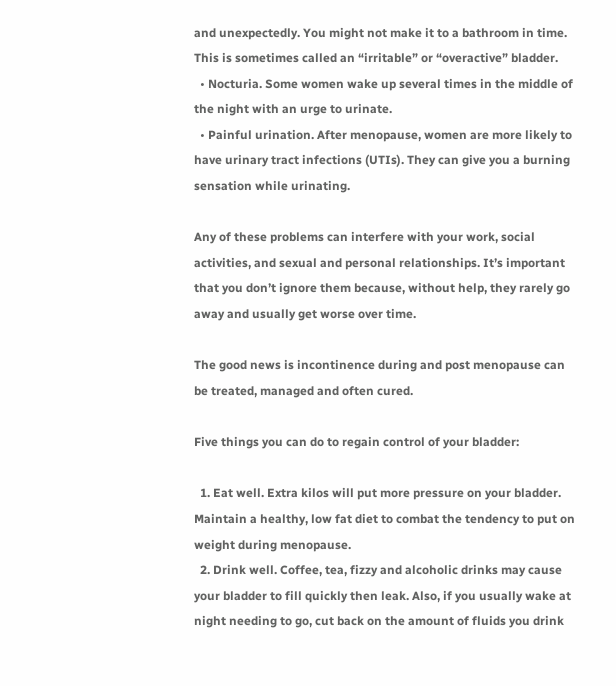and unexpectedly. You might not make it to a bathroom in time. This is sometimes called an “irritable” or “overactive” bladder.
  • Nocturia. Some women wake up several times in the middle of the night with an urge to urinate.
  • Painful urination. After menopause, women are more likely to have urinary tract infections (UTIs). They can give you a burning sensation while urinating.

Any of these problems can interfere with your work, social activities, and sexual and personal relationships. It’s important that you don’t ignore them because, without help, they rarely go away and usually get worse over time.

The good news is incontinence during and post menopause can be treated, managed and often cured.

Five things you can do to regain control of your bladder:

  1. Eat well. Extra kilos will put more pressure on your bladder. Maintain a healthy, low fat diet to combat the tendency to put on weight during menopause.
  2. Drink well. Coffee, tea, fizzy and alcoholic drinks may cause your bladder to fill quickly then leak. Also, if you usually wake at night needing to go, cut back on the amount of fluids you drink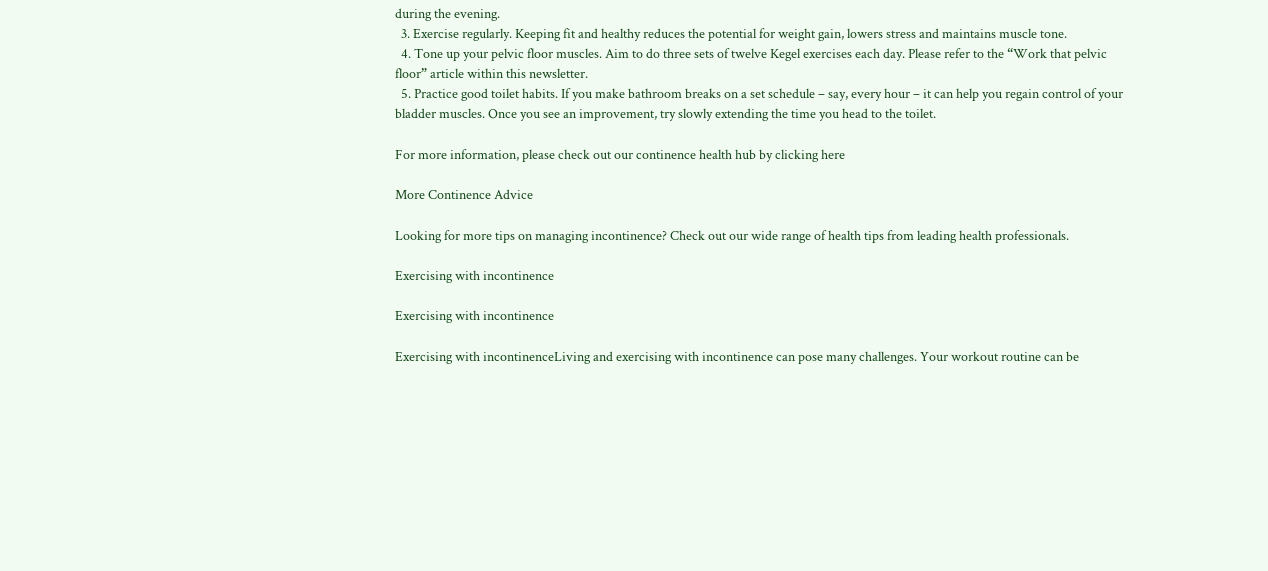during the evening.
  3. Exercise regularly. Keeping fit and healthy reduces the potential for weight gain, lowers stress and maintains muscle tone.
  4. Tone up your pelvic floor muscles. Aim to do three sets of twelve Kegel exercises each day. Please refer to the “Work that pelvic floor” article within this newsletter.
  5. Practice good toilet habits. If you make bathroom breaks on a set schedule – say, every hour – it can help you regain control of your bladder muscles. Once you see an improvement, try slowly extending the time you head to the toilet.

For more information, please check out our continence health hub by clicking here

More Continence Advice

Looking for more tips on managing incontinence? Check out our wide range of health tips from leading health professionals.

Exercising with incontinence

Exercising with incontinence

Exercising with incontinenceLiving and exercising with incontinence can pose many challenges. Your workout routine can be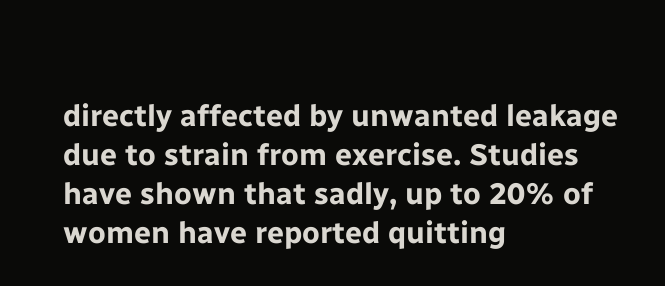directly affected by unwanted leakage due to strain from exercise. Studies have shown that sadly, up to 20% of women have reported quitting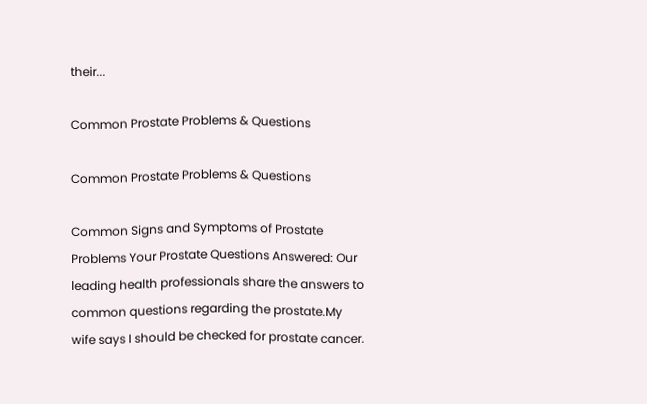their...

Common Prostate Problems & Questions

Common Prostate Problems & Questions

Common Signs and Symptoms of Prostate Problems Your Prostate Questions Answered: Our leading health professionals share the answers to common questions regarding the prostate.My wife says I should be checked for prostate cancer.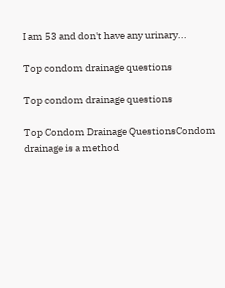I am 53 and don't have any urinary...

Top condom drainage questions

Top condom drainage questions

Top Condom Drainage QuestionsCondom drainage is a method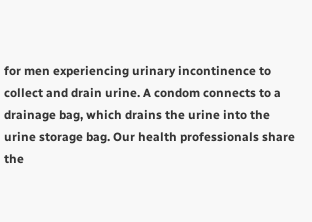for men experiencing urinary incontinence to collect and drain urine. A condom connects to a drainage bag, which drains the urine into the urine storage bag. Our health professionals share the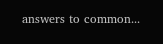answers to common...